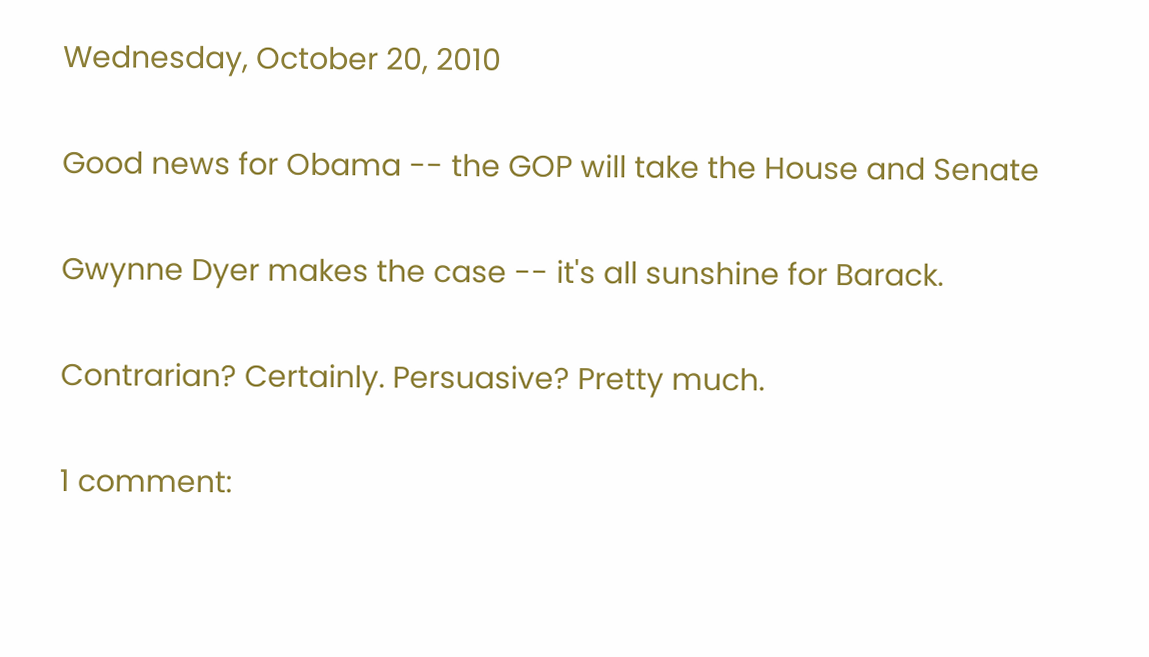Wednesday, October 20, 2010

Good news for Obama -- the GOP will take the House and Senate

Gwynne Dyer makes the case -- it's all sunshine for Barack.

Contrarian? Certainly. Persuasive? Pretty much.

1 comment: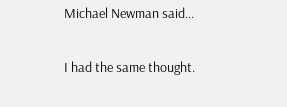Michael Newman said...

I had the same thought.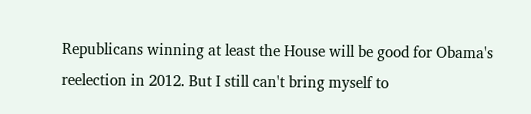Republicans winning at least the House will be good for Obama's reelection in 2012. But I still can't bring myself to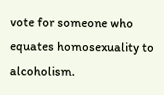vote for someone who equates homosexuality to alcoholism.